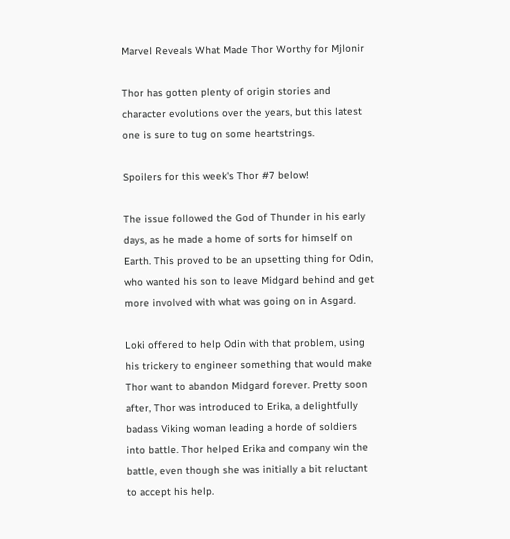Marvel Reveals What Made Thor Worthy for Mjlonir

Thor has gotten plenty of origin stories and character evolutions over the years, but this latest one is sure to tug on some heartstrings.

Spoilers for this week's Thor #7 below!

The issue followed the God of Thunder in his early days, as he made a home of sorts for himself on Earth. This proved to be an upsetting thing for Odin, who wanted his son to leave Midgard behind and get more involved with what was going on in Asgard.

Loki offered to help Odin with that problem, using his trickery to engineer something that would make Thor want to abandon Midgard forever. Pretty soon after, Thor was introduced to Erika, a delightfully badass Viking woman leading a horde of soldiers into battle. Thor helped Erika and company win the battle, even though she was initially a bit reluctant to accept his help.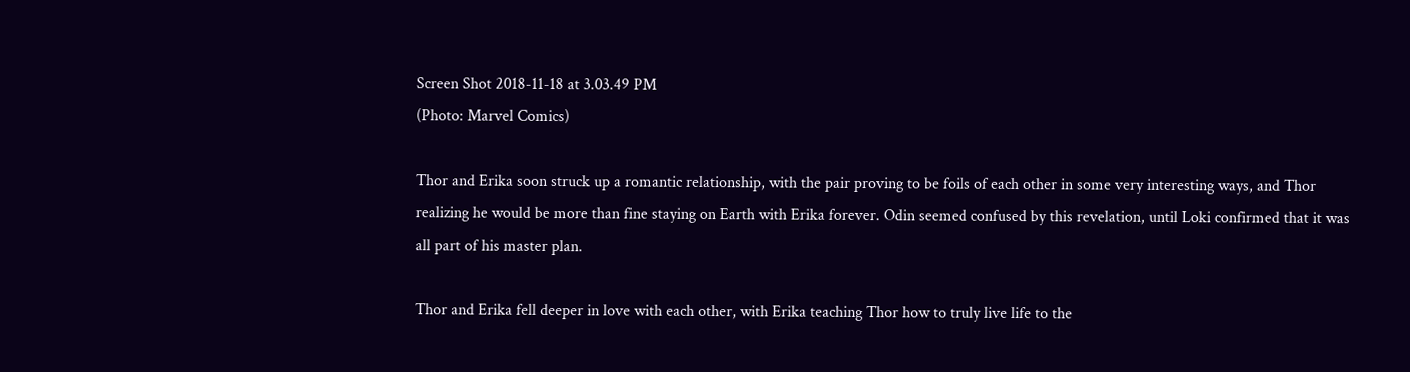Screen Shot 2018-11-18 at 3.03.49 PM
(Photo: Marvel Comics)

Thor and Erika soon struck up a romantic relationship, with the pair proving to be foils of each other in some very interesting ways, and Thor realizing he would be more than fine staying on Earth with Erika forever. Odin seemed confused by this revelation, until Loki confirmed that it was all part of his master plan.

Thor and Erika fell deeper in love with each other, with Erika teaching Thor how to truly live life to the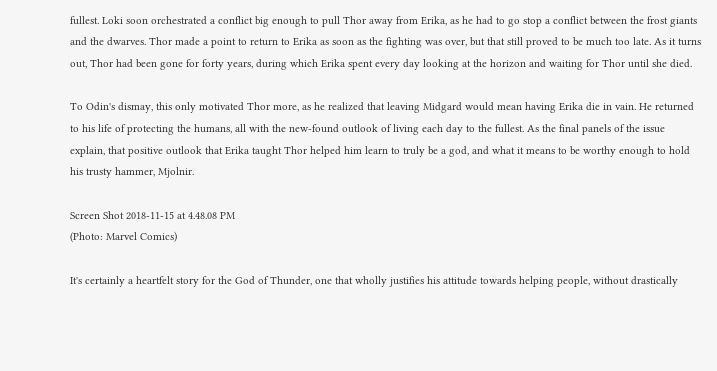fullest. Loki soon orchestrated a conflict big enough to pull Thor away from Erika, as he had to go stop a conflict between the frost giants and the dwarves. Thor made a point to return to Erika as soon as the fighting was over, but that still proved to be much too late. As it turns out, Thor had been gone for forty years, during which Erika spent every day looking at the horizon and waiting for Thor until she died.

To Odin's dismay, this only motivated Thor more, as he realized that leaving Midgard would mean having Erika die in vain. He returned to his life of protecting the humans, all with the new-found outlook of living each day to the fullest. As the final panels of the issue explain, that positive outlook that Erika taught Thor helped him learn to truly be a god, and what it means to be worthy enough to hold his trusty hammer, Mjolnir.

Screen Shot 2018-11-15 at 4.48.08 PM
(Photo: Marvel Comics)

It's certainly a heartfelt story for the God of Thunder, one that wholly justifies his attitude towards helping people, without drastically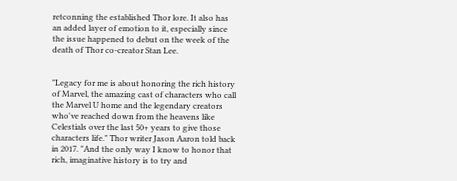retconning the established Thor lore. It also has an added layer of emotion to it, especially since the issue happened to debut on the week of the death of Thor co-creator Stan Lee.


"Legacy for me is about honoring the rich history of Marvel, the amazing cast of characters who call the Marvel U home and the legendary creators who've reached down from the heavens like Celestials over the last 50+ years to give those characters life." Thor writer Jason Aaron told back in 2017. "And the only way I know to honor that rich, imaginative history is to try and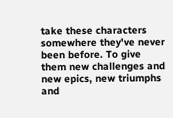take these characters somewhere they've never been before. To give them new challenges and new epics, new triumphs and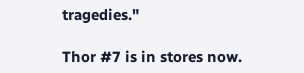tragedies."

Thor #7 is in stores now.